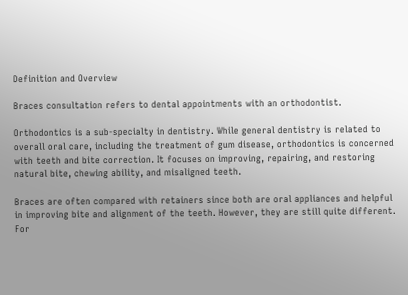Definition and Overview

Braces consultation refers to dental appointments with an orthodontist.

Orthodontics is a sub-specialty in dentistry. While general dentistry is related to overall oral care, including the treatment of gum disease, orthodontics is concerned with teeth and bite correction. It focuses on improving, repairing, and restoring natural bite, chewing ability, and misaligned teeth.

Braces are often compared with retainers since both are oral appliances and helpful in improving bite and alignment of the teeth. However, they are still quite different. For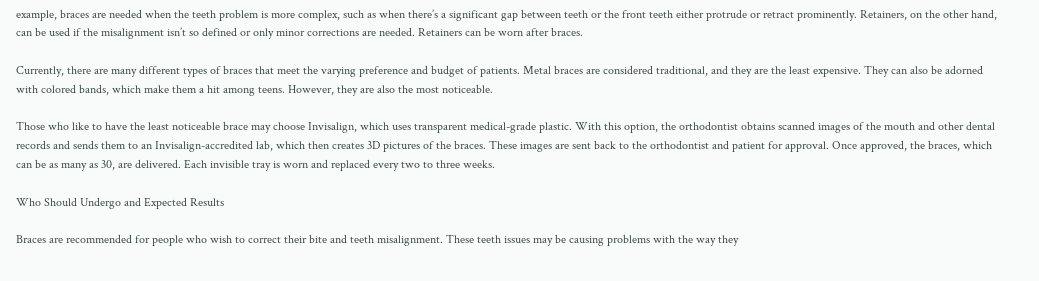example, braces are needed when the teeth problem is more complex, such as when there’s a significant gap between teeth or the front teeth either protrude or retract prominently. Retainers, on the other hand, can be used if the misalignment isn’t so defined or only minor corrections are needed. Retainers can be worn after braces.

Currently, there are many different types of braces that meet the varying preference and budget of patients. Metal braces are considered traditional, and they are the least expensive. They can also be adorned with colored bands, which make them a hit among teens. However, they are also the most noticeable.

Those who like to have the least noticeable brace may choose Invisalign, which uses transparent medical-grade plastic. With this option, the orthodontist obtains scanned images of the mouth and other dental records and sends them to an Invisalign-accredited lab, which then creates 3D pictures of the braces. These images are sent back to the orthodontist and patient for approval. Once approved, the braces, which can be as many as 30, are delivered. Each invisible tray is worn and replaced every two to three weeks.

Who Should Undergo and Expected Results

Braces are recommended for people who wish to correct their bite and teeth misalignment. These teeth issues may be causing problems with the way they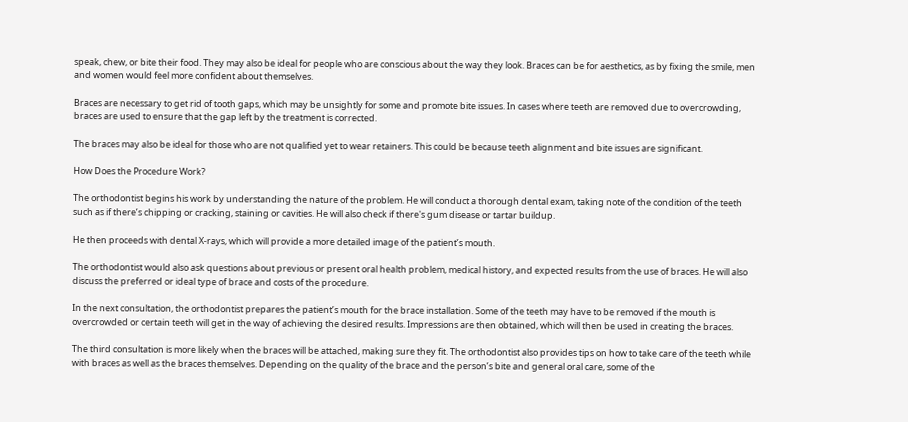speak, chew, or bite their food. They may also be ideal for people who are conscious about the way they look. Braces can be for aesthetics, as by fixing the smile, men and women would feel more confident about themselves.

Braces are necessary to get rid of tooth gaps, which may be unsightly for some and promote bite issues. In cases where teeth are removed due to overcrowding, braces are used to ensure that the gap left by the treatment is corrected.

The braces may also be ideal for those who are not qualified yet to wear retainers. This could be because teeth alignment and bite issues are significant.

How Does the Procedure Work?

The orthodontist begins his work by understanding the nature of the problem. He will conduct a thorough dental exam, taking note of the condition of the teeth such as if there’s chipping or cracking, staining or cavities. He will also check if there's gum disease or tartar buildup.

He then proceeds with dental X-rays, which will provide a more detailed image of the patient’s mouth.

The orthodontist would also ask questions about previous or present oral health problem, medical history, and expected results from the use of braces. He will also discuss the preferred or ideal type of brace and costs of the procedure.

In the next consultation, the orthodontist prepares the patient’s mouth for the brace installation. Some of the teeth may have to be removed if the mouth is overcrowded or certain teeth will get in the way of achieving the desired results. Impressions are then obtained, which will then be used in creating the braces.

The third consultation is more likely when the braces will be attached, making sure they fit. The orthodontist also provides tips on how to take care of the teeth while with braces as well as the braces themselves. Depending on the quality of the brace and the person’s bite and general oral care, some of the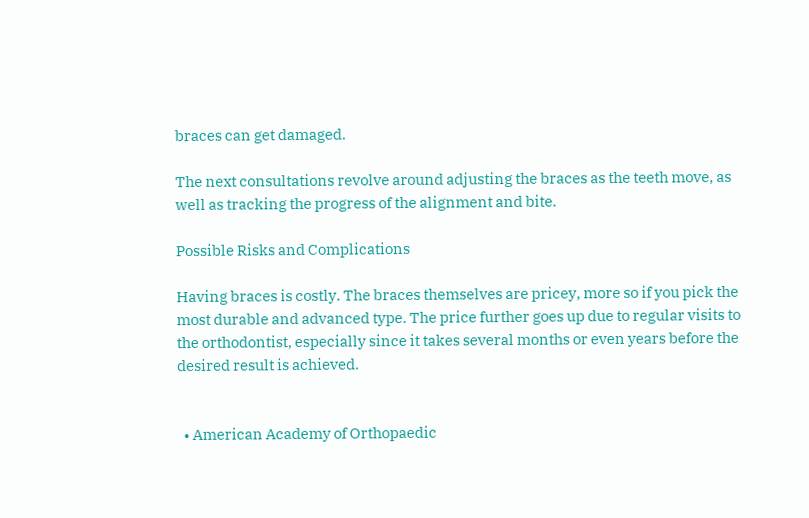braces can get damaged.

The next consultations revolve around adjusting the braces as the teeth move, as well as tracking the progress of the alignment and bite.

Possible Risks and Complications

Having braces is costly. The braces themselves are pricey, more so if you pick the most durable and advanced type. The price further goes up due to regular visits to the orthodontist, especially since it takes several months or even years before the desired result is achieved.


  • American Academy of Orthopaedic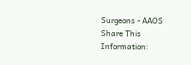Surgeons - AAOS
Share This Information: